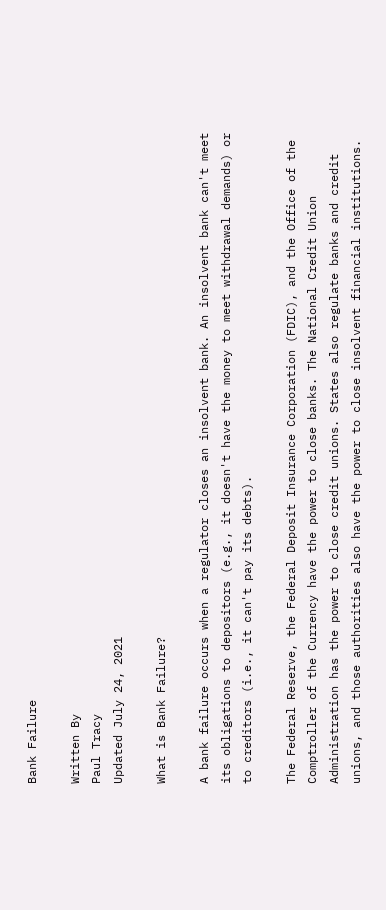Bank Failure

Written By
Paul Tracy
Updated July 24, 2021

What is Bank Failure?

A bank failure occurs when a regulator closes an insolvent bank. An insolvent bank can't meet its obligations to depositors (e.g., it doesn't have the money to meet withdrawal demands) or to creditors (i.e., it can't pay its debts).

The Federal Reserve, the Federal Deposit Insurance Corporation (FDIC), and the Office of the Comptroller of the Currency have the power to close banks. The National Credit Union Administration has the power to close credit unions. States also regulate banks and credit unions, and those authorities also have the power to close insolvent financial institutions.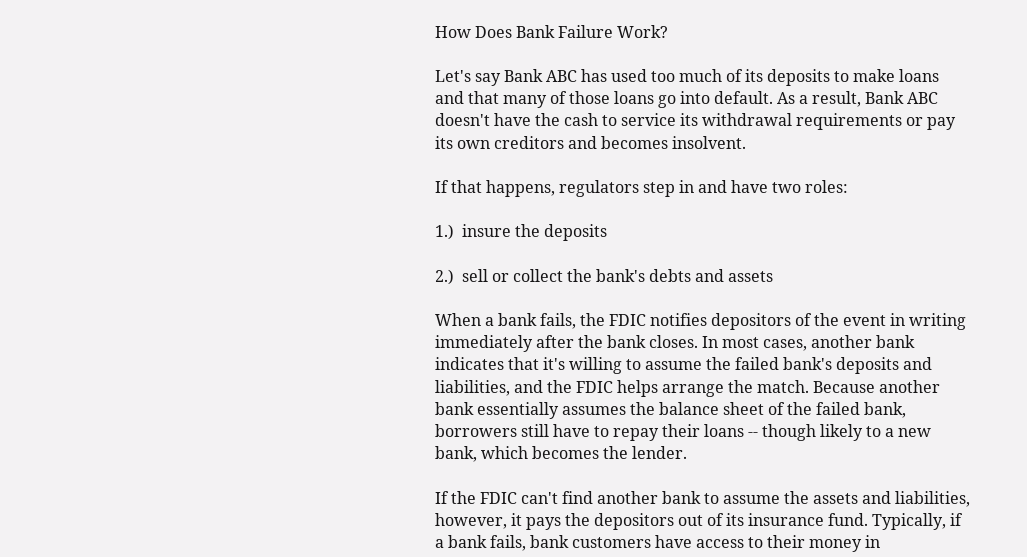How Does Bank Failure Work?

Let's say Bank ABC has used too much of its deposits to make loans and that many of those loans go into default. As a result, Bank ABC doesn't have the cash to service its withdrawal requirements or pay its own creditors and becomes insolvent.

If that happens, regulators step in and have two roles:

1.)  insure the deposits

2.)  sell or collect the bank's debts and assets

When a bank fails, the FDIC notifies depositors of the event in writing immediately after the bank closes. In most cases, another bank indicates that it's willing to assume the failed bank's deposits and liabilities, and the FDIC helps arrange the match. Because another bank essentially assumes the balance sheet of the failed bank, borrowers still have to repay their loans -- though likely to a new bank, which becomes the lender.

If the FDIC can't find another bank to assume the assets and liabilities, however, it pays the depositors out of its insurance fund. Typically, if a bank fails, bank customers have access to their money in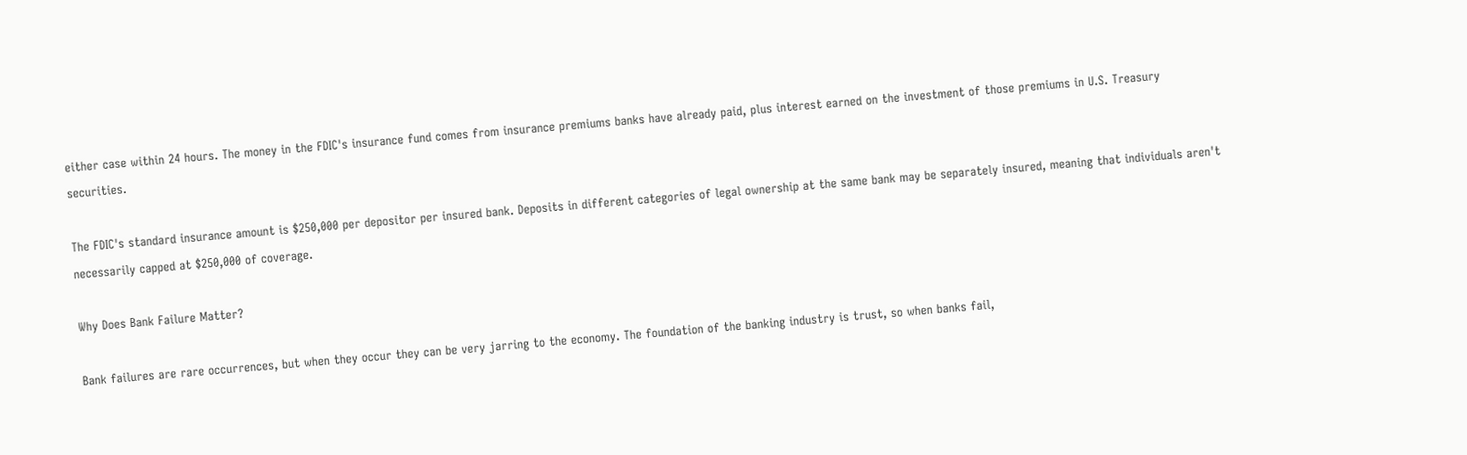either case within 24 hours. The money in the FDIC's insurance fund comes from insurance premiums banks have already paid, plus interest earned on the investment of those premiums in U.S. Treasury securities.

The FDIC's standard insurance amount is $250,000 per depositor per insured bank. Deposits in different categories of legal ownership at the same bank may be separately insured, meaning that individuals aren't necessarily capped at $250,000 of coverage.

Why Does Bank Failure Matter?

Bank failures are rare occurrences, but when they occur they can be very jarring to the economy. The foundation of the banking industry is trust, so when banks fail,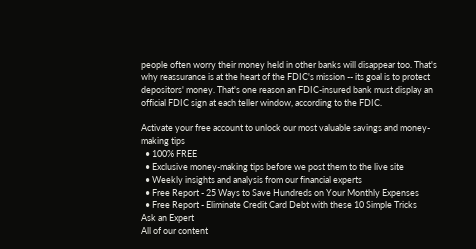people often worry their money held in other banks will disappear too. That's why reassurance is at the heart of the FDIC's mission -- its goal is to protect depositors' money. That's one reason an FDIC-insured bank must display an official FDIC sign at each teller window, according to the FDIC.

Activate your free account to unlock our most valuable savings and money-making tips
  • 100% FREE
  • Exclusive money-making tips before we post them to the live site
  • Weekly insights and analysis from our financial experts
  • Free Report - 25 Ways to Save Hundreds on Your Monthly Expenses
  • Free Report - Eliminate Credit Card Debt with these 10 Simple Tricks
Ask an Expert
All of our content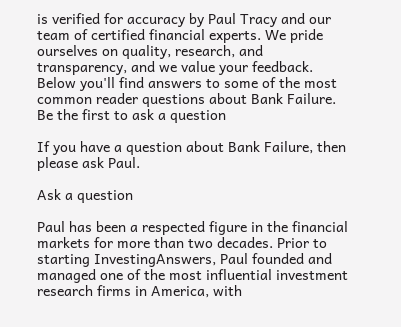is verified for accuracy by Paul Tracy and our team of certified financial experts. We pride ourselves on quality, research, and transparency, and we value your feedback. Below you'll find answers to some of the most common reader questions about Bank Failure.
Be the first to ask a question

If you have a question about Bank Failure, then please ask Paul.

Ask a question

Paul has been a respected figure in the financial markets for more than two decades. Prior to starting InvestingAnswers, Paul founded and managed one of the most influential investment research firms in America, with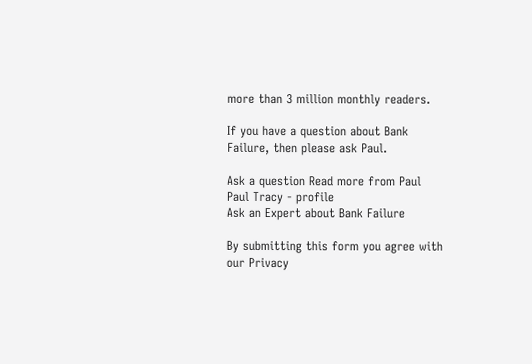more than 3 million monthly readers.

If you have a question about Bank Failure, then please ask Paul.

Ask a question Read more from Paul
Paul Tracy - profile
Ask an Expert about Bank Failure

By submitting this form you agree with our Privacy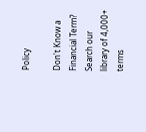Policy

Don't Know a Financial Term?
Search our library of 4,000+ terms